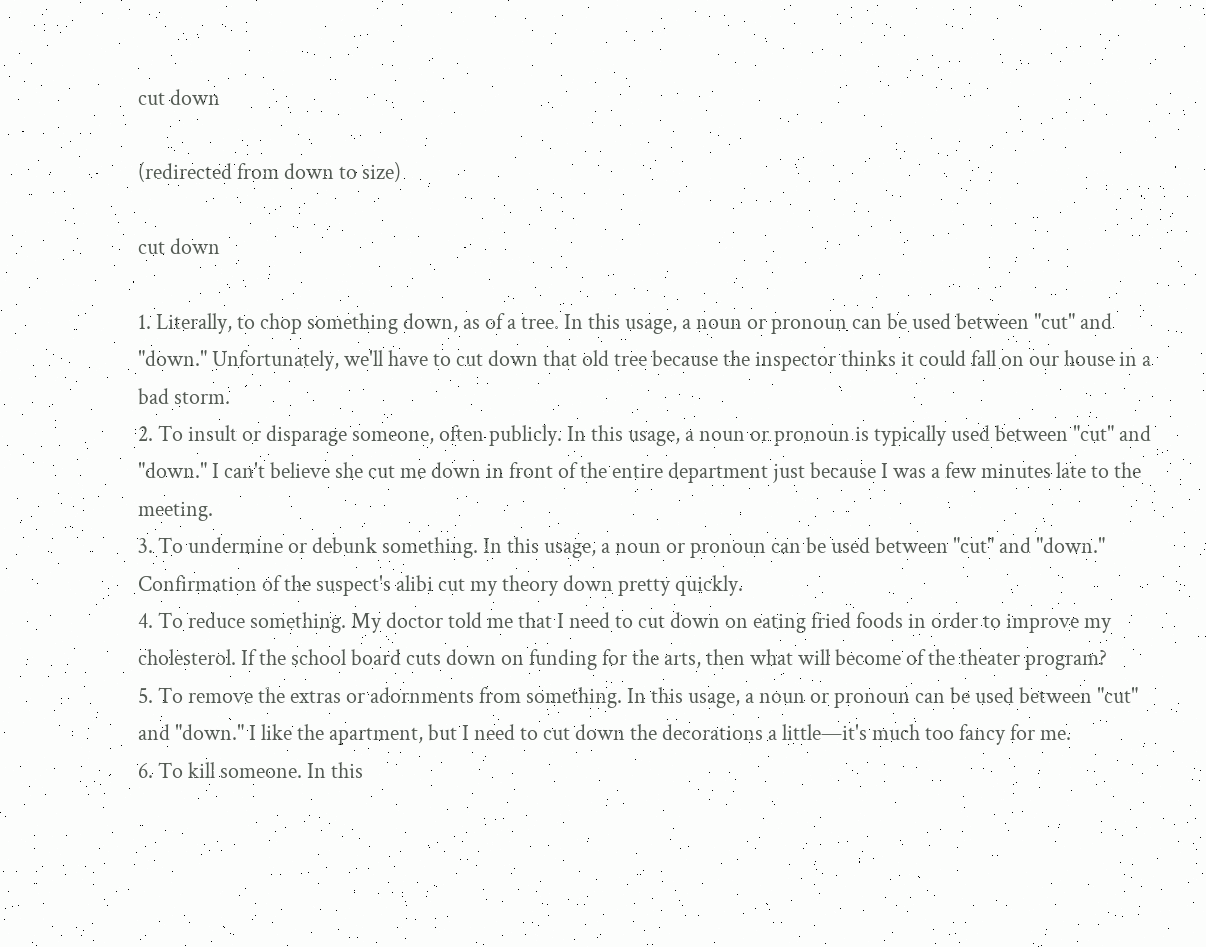cut down

(redirected from down to size)

cut down

1. Literally, to chop something down, as of a tree. In this usage, a noun or pronoun can be used between "cut" and "down." Unfortunately, we'll have to cut down that old tree because the inspector thinks it could fall on our house in a bad storm.
2. To insult or disparage someone, often publicly. In this usage, a noun or pronoun is typically used between "cut" and "down." I can't believe she cut me down in front of the entire department just because I was a few minutes late to the meeting.
3. To undermine or debunk something. In this usage, a noun or pronoun can be used between "cut" and "down." Confirmation of the suspect's alibi cut my theory down pretty quickly.
4. To reduce something. My doctor told me that I need to cut down on eating fried foods in order to improve my cholesterol. If the school board cuts down on funding for the arts, then what will become of the theater program?
5. To remove the extras or adornments from something. In this usage, a noun or pronoun can be used between "cut" and "down." I like the apartment, but I need to cut down the decorations a little—it's much too fancy for me.
6. To kill someone. In this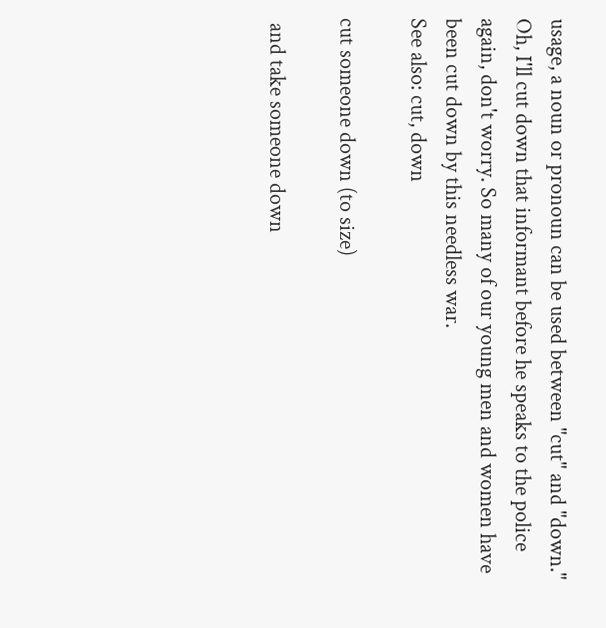usage, a noun or pronoun can be used between "cut" and "down." Oh, I'll cut down that informant before he speaks to the police again, don't worry. So many of our young men and women have been cut down by this needless war.
See also: cut, down

cut someone down (to size)

 and take someone down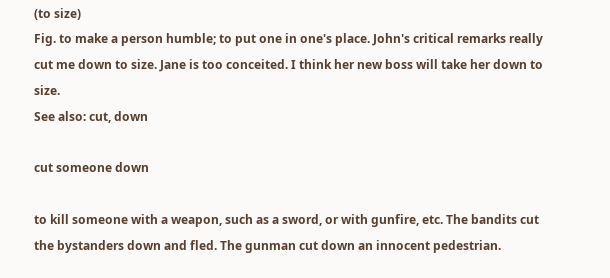(to size)
Fig. to make a person humble; to put one in one's place. John's critical remarks really cut me down to size. Jane is too conceited. I think her new boss will take her down to size.
See also: cut, down

cut someone down

to kill someone with a weapon, such as a sword, or with gunfire, etc. The bandits cut the bystanders down and fled. The gunman cut down an innocent pedestrian.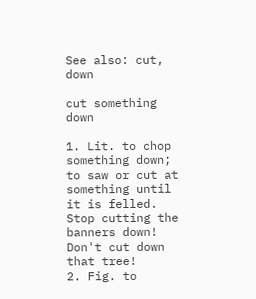See also: cut, down

cut something down

1. Lit. to chop something down; to saw or cut at something until it is felled. Stop cutting the banners down! Don't cut down that tree!
2. Fig. to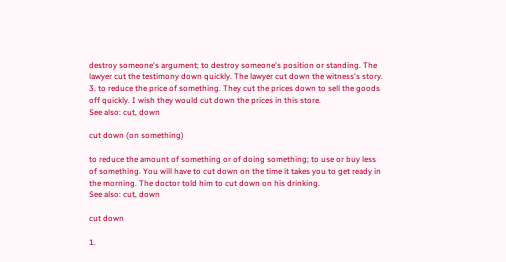destroy someone's argument; to destroy someone's position or standing. The lawyer cut the testimony down quickly. The lawyer cut down the witness's story.
3. to reduce the price of something. They cut the prices down to sell the goods off quickly. I wish they would cut down the prices in this store.
See also: cut, down

cut down (on something)

to reduce the amount of something or of doing something; to use or buy less of something. You will have to cut down on the time it takes you to get ready in the morning. The doctor told him to cut down on his drinking.
See also: cut, down

cut down

1.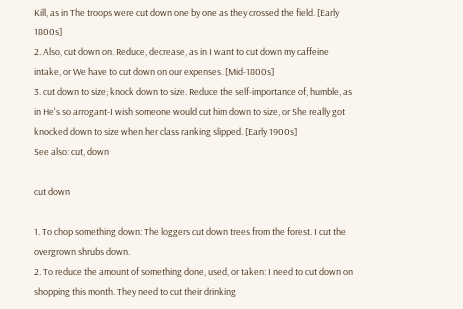Kill, as in The troops were cut down one by one as they crossed the field. [Early 1800s]
2. Also, cut down on. Reduce, decrease, as in I want to cut down my caffeine intake, or We have to cut down on our expenses. [Mid-1800s]
3. cut down to size; knock down to size. Reduce the self-importance of, humble, as in He's so arrogant-I wish someone would cut him down to size, or She really got knocked down to size when her class ranking slipped. [Early 1900s]
See also: cut, down

cut down

1. To chop something down: The loggers cut down trees from the forest. I cut the overgrown shrubs down.
2. To reduce the amount of something done, used, or taken: I need to cut down on shopping this month. They need to cut their drinking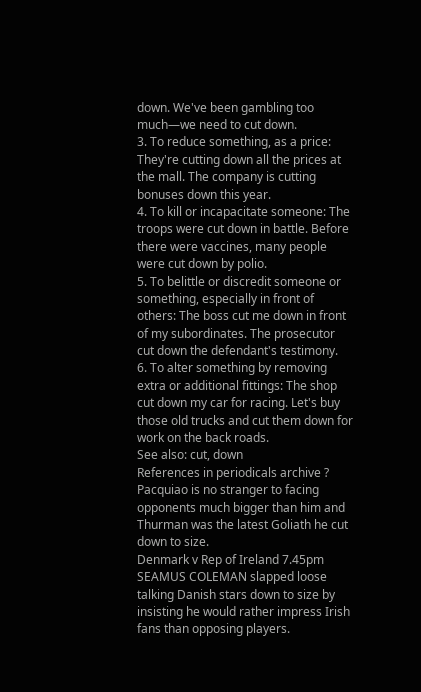down. We've been gambling too much—we need to cut down.
3. To reduce something, as a price: They're cutting down all the prices at the mall. The company is cutting bonuses down this year.
4. To kill or incapacitate someone: The troops were cut down in battle. Before there were vaccines, many people were cut down by polio.
5. To belittle or discredit someone or something, especially in front of others: The boss cut me down in front of my subordinates. The prosecutor cut down the defendant's testimony.
6. To alter something by removing extra or additional fittings: The shop cut down my car for racing. Let's buy those old trucks and cut them down for work on the back roads.
See also: cut, down
References in periodicals archive ?
Pacquiao is no stranger to facing opponents much bigger than him and Thurman was the latest Goliath he cut down to size.
Denmark v Rep of Ireland 7.45pm SEAMUS COLEMAN slapped loose talking Danish stars down to size by insisting he would rather impress Irish fans than opposing players.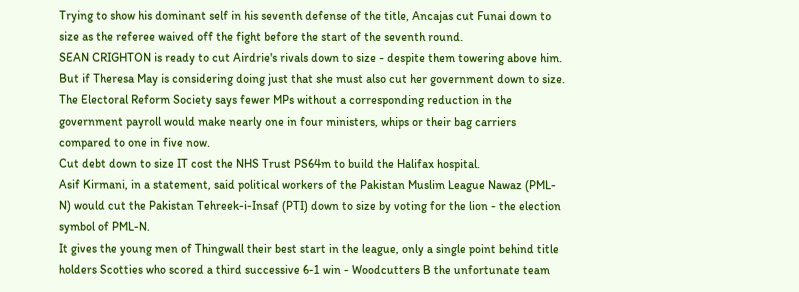Trying to show his dominant self in his seventh defense of the title, Ancajas cut Funai down to size as the referee waived off the fight before the start of the seventh round.
SEAN CRIGHTON is ready to cut Airdrie's rivals down to size - despite them towering above him.
But if Theresa May is considering doing just that she must also cut her government down to size. The Electoral Reform Society says fewer MPs without a corresponding reduction in the government payroll would make nearly one in four ministers, whips or their bag carriers compared to one in five now.
Cut debt down to size IT cost the NHS Trust PS64m to build the Halifax hospital.
Asif Kirmani, in a statement, said political workers of the Pakistan Muslim League Nawaz (PML-N) would cut the Pakistan Tehreek-i-Insaf (PTI) down to size by voting for the lion - the election symbol of PML-N.
It gives the young men of Thingwall their best start in the league, only a single point behind title holders Scotties who scored a third successive 6-1 win - Woodcutters B the unfortunate team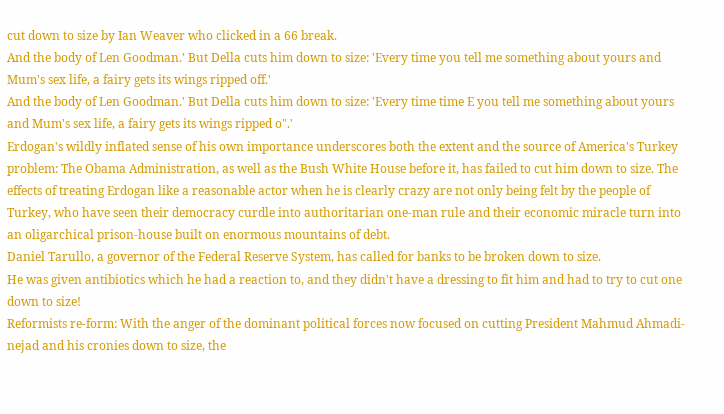cut down to size by Ian Weaver who clicked in a 66 break.
And the body of Len Goodman.' But Della cuts him down to size: 'Every time you tell me something about yours and Mum's sex life, a fairy gets its wings ripped off.'
And the body of Len Goodman.' But Della cuts him down to size: 'Every time time E you tell me something about yours and Mum's sex life, a fairy gets its wings ripped o".'
Erdogan's wildly inflated sense of his own importance underscores both the extent and the source of America's Turkey problem: The Obama Administration, as well as the Bush White House before it, has failed to cut him down to size. The effects of treating Erdogan like a reasonable actor when he is clearly crazy are not only being felt by the people of Turkey, who have seen their democracy curdle into authoritarian one-man rule and their economic miracle turn into an oligarchical prison-house built on enormous mountains of debt.
Daniel Tarullo, a governor of the Federal Reserve System, has called for banks to be broken down to size.
He was given antibiotics which he had a reaction to, and they didn't have a dressing to fit him and had to try to cut one down to size!
Reformists re-form: With the anger of the dominant political forces now focused on cutting President Mahmud Ahmadi-nejad and his cronies down to size, the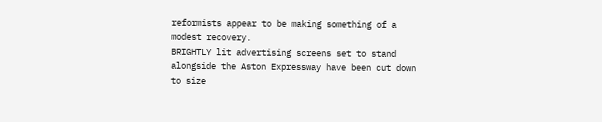reformists appear to be making something of a modest recovery.
BRIGHTLY lit advertising screens set to stand alongside the Aston Expressway have been cut down to size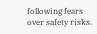following fears over safety risks.